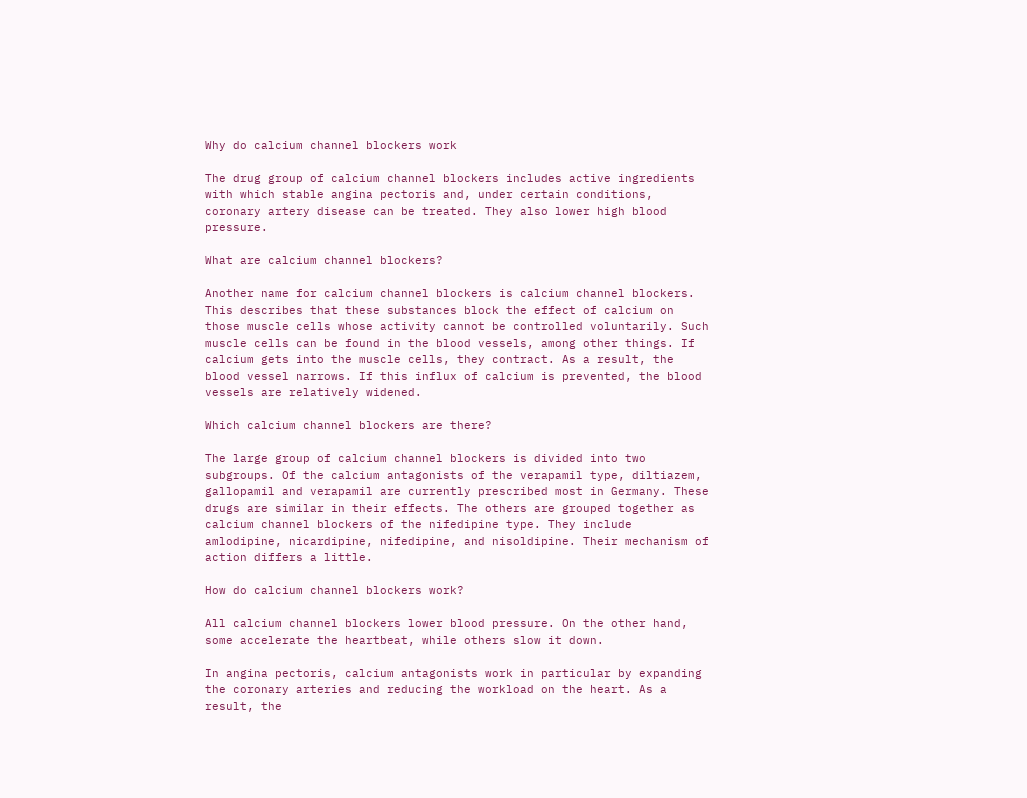Why do calcium channel blockers work

The drug group of calcium channel blockers includes active ingredients with which stable angina pectoris and, under certain conditions, coronary artery disease can be treated. They also lower high blood pressure.

What are calcium channel blockers?

Another name for calcium channel blockers is calcium channel blockers. This describes that these substances block the effect of calcium on those muscle cells whose activity cannot be controlled voluntarily. Such muscle cells can be found in the blood vessels, among other things. If calcium gets into the muscle cells, they contract. As a result, the blood vessel narrows. If this influx of calcium is prevented, the blood vessels are relatively widened.

Which calcium channel blockers are there?

The large group of calcium channel blockers is divided into two subgroups. Of the calcium antagonists of the verapamil type, diltiazem, gallopamil and verapamil are currently prescribed most in Germany. These drugs are similar in their effects. The others are grouped together as calcium channel blockers of the nifedipine type. They include amlodipine, nicardipine, nifedipine, and nisoldipine. Their mechanism of action differs a little.

How do calcium channel blockers work?

All calcium channel blockers lower blood pressure. On the other hand, some accelerate the heartbeat, while others slow it down.

In angina pectoris, calcium antagonists work in particular by expanding the coronary arteries and reducing the workload on the heart. As a result, the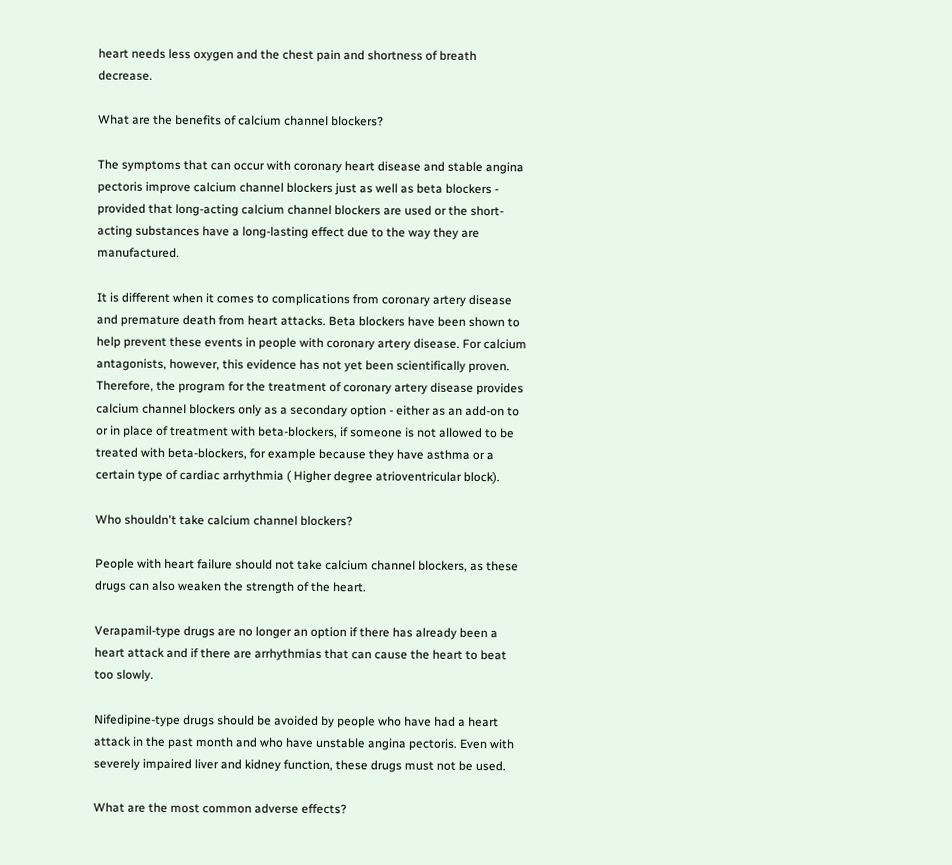heart needs less oxygen and the chest pain and shortness of breath decrease.

What are the benefits of calcium channel blockers?

The symptoms that can occur with coronary heart disease and stable angina pectoris improve calcium channel blockers just as well as beta blockers - provided that long-acting calcium channel blockers are used or the short-acting substances have a long-lasting effect due to the way they are manufactured.

It is different when it comes to complications from coronary artery disease and premature death from heart attacks. Beta blockers have been shown to help prevent these events in people with coronary artery disease. For calcium antagonists, however, this evidence has not yet been scientifically proven. Therefore, the program for the treatment of coronary artery disease provides calcium channel blockers only as a secondary option - either as an add-on to or in place of treatment with beta-blockers, if someone is not allowed to be treated with beta-blockers, for example because they have asthma or a certain type of cardiac arrhythmia ( Higher degree atrioventricular block).

Who shouldn't take calcium channel blockers?

People with heart failure should not take calcium channel blockers, as these drugs can also weaken the strength of the heart.

Verapamil-type drugs are no longer an option if there has already been a heart attack and if there are arrhythmias that can cause the heart to beat too slowly.

Nifedipine-type drugs should be avoided by people who have had a heart attack in the past month and who have unstable angina pectoris. Even with severely impaired liver and kidney function, these drugs must not be used.

What are the most common adverse effects?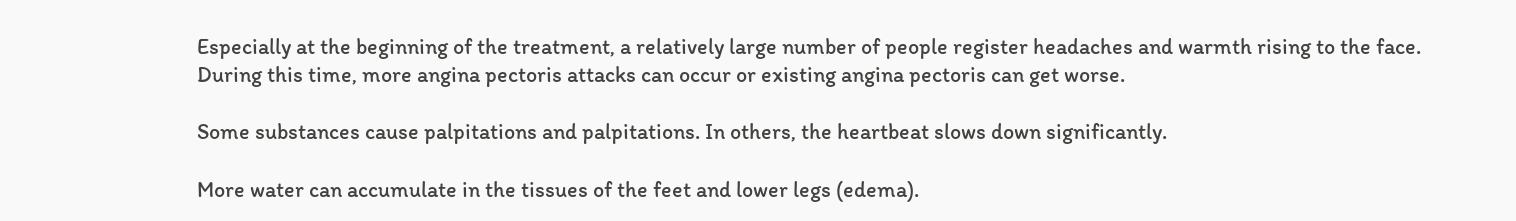Especially at the beginning of the treatment, a relatively large number of people register headaches and warmth rising to the face. During this time, more angina pectoris attacks can occur or existing angina pectoris can get worse.

Some substances cause palpitations and palpitations. In others, the heartbeat slows down significantly.

More water can accumulate in the tissues of the feet and lower legs (edema).